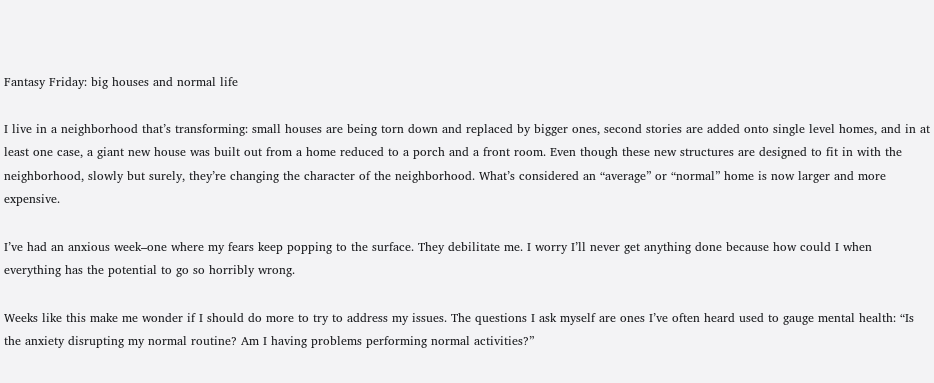Fantasy Friday: big houses and normal life

I live in a neighborhood that’s transforming: small houses are being torn down and replaced by bigger ones, second stories are added onto single level homes, and in at least one case, a giant new house was built out from a home reduced to a porch and a front room. Even though these new structures are designed to fit in with the neighborhood, slowly but surely, they’re changing the character of the neighborhood. What’s considered an “average” or “normal” home is now larger and more expensive.

I’ve had an anxious week–one where my fears keep popping to the surface. They debilitate me. I worry I’ll never get anything done because how could I when everything has the potential to go so horribly wrong.

Weeks like this make me wonder if I should do more to try to address my issues. The questions I ask myself are ones I’ve often heard used to gauge mental health: “Is the anxiety disrupting my normal routine? Am I having problems performing normal activities?”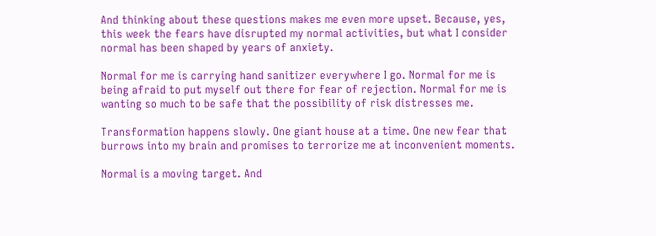And thinking about these questions makes me even more upset. Because, yes, this week the fears have disrupted my normal activities, but what I consider normal has been shaped by years of anxiety.

Normal for me is carrying hand sanitizer everywhere I go. Normal for me is being afraid to put myself out there for fear of rejection. Normal for me is wanting so much to be safe that the possibility of risk distresses me.

Transformation happens slowly. One giant house at a time. One new fear that burrows into my brain and promises to terrorize me at inconvenient moments.

Normal is a moving target. And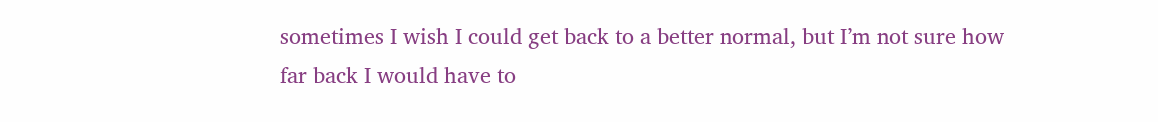sometimes I wish I could get back to a better normal, but I’m not sure how far back I would have to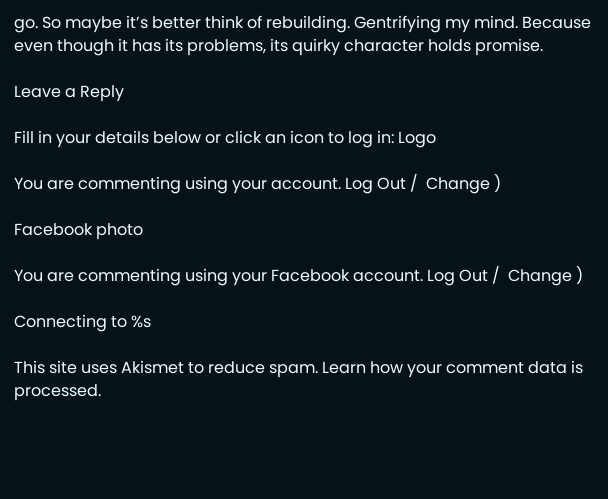go. So maybe it’s better think of rebuilding. Gentrifying my mind. Because even though it has its problems, its quirky character holds promise.

Leave a Reply

Fill in your details below or click an icon to log in: Logo

You are commenting using your account. Log Out /  Change )

Facebook photo

You are commenting using your Facebook account. Log Out /  Change )

Connecting to %s

This site uses Akismet to reduce spam. Learn how your comment data is processed.